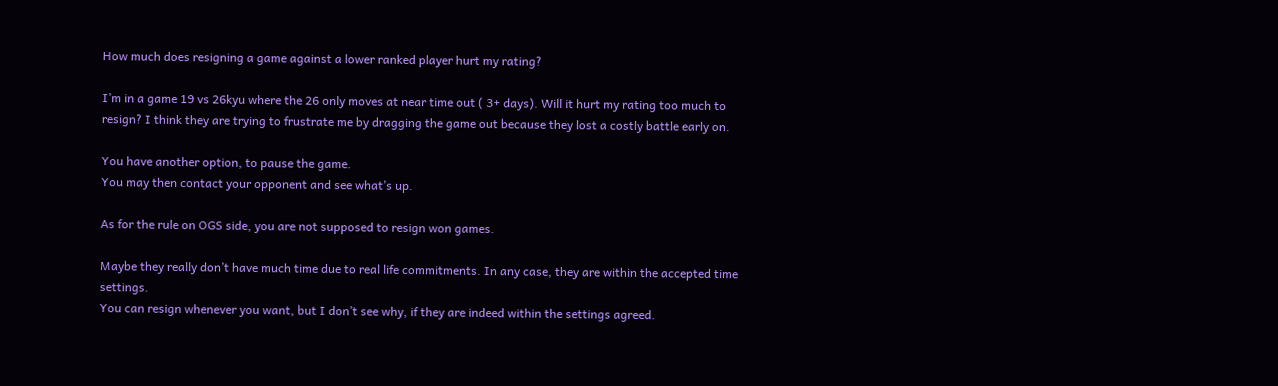How much does resigning a game against a lower ranked player hurt my rating?

I’m in a game 19 vs 26kyu where the 26 only moves at near time out ( 3+ days). Will it hurt my rating too much to resign? I think they are trying to frustrate me by dragging the game out because they lost a costly battle early on.

You have another option, to pause the game.
You may then contact your opponent and see what’s up.

As for the rule on OGS side, you are not supposed to resign won games.

Maybe they really don’t have much time due to real life commitments. In any case, they are within the accepted time settings.
You can resign whenever you want, but I don’t see why, if they are indeed within the settings agreed.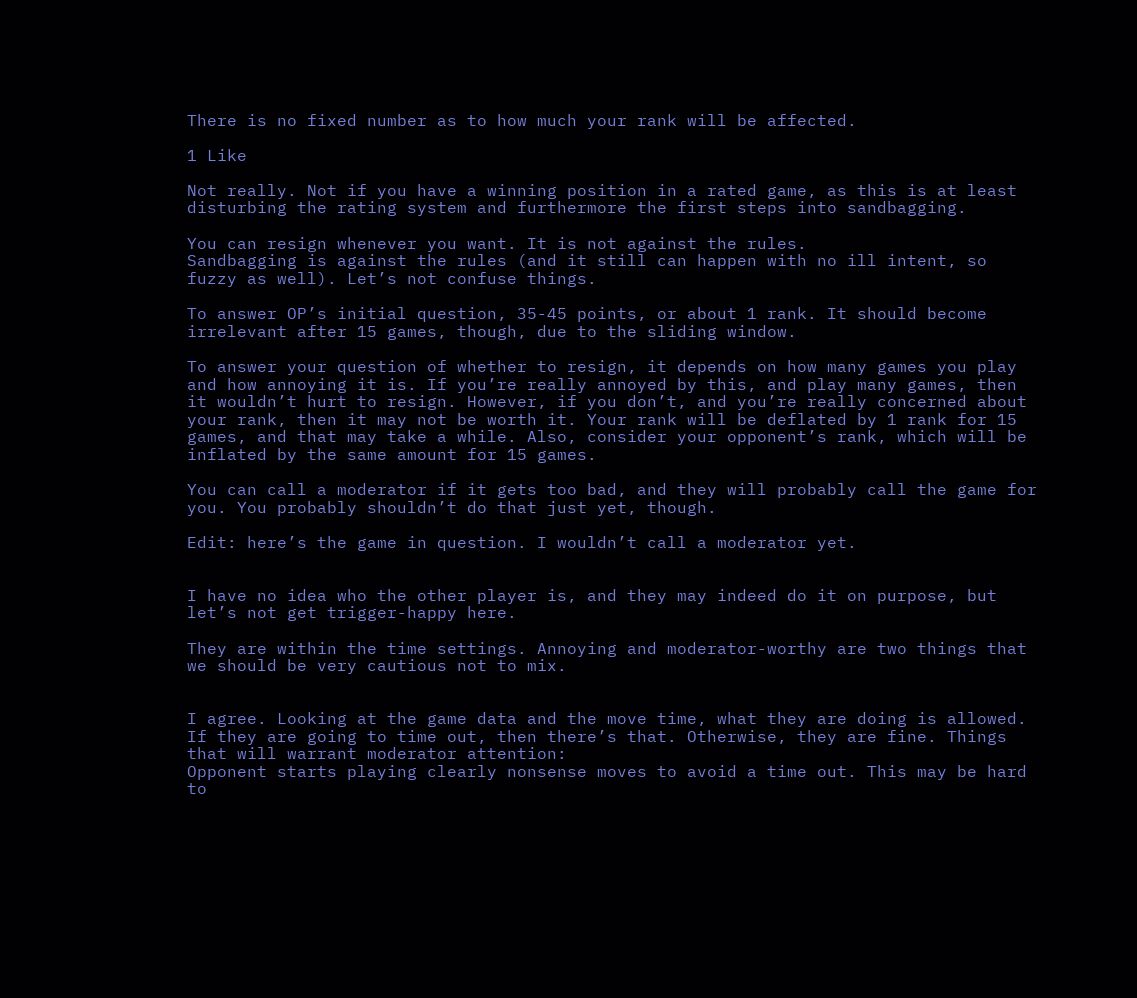There is no fixed number as to how much your rank will be affected.

1 Like

Not really. Not if you have a winning position in a rated game, as this is at least disturbing the rating system and furthermore the first steps into sandbagging.

You can resign whenever you want. It is not against the rules.
Sandbagging is against the rules (and it still can happen with no ill intent, so fuzzy as well). Let’s not confuse things.

To answer OP’s initial question, 35-45 points, or about 1 rank. It should become irrelevant after 15 games, though, due to the sliding window.

To answer your question of whether to resign, it depends on how many games you play and how annoying it is. If you’re really annoyed by this, and play many games, then it wouldn’t hurt to resign. However, if you don’t, and you’re really concerned about your rank, then it may not be worth it. Your rank will be deflated by 1 rank for 15 games, and that may take a while. Also, consider your opponent’s rank, which will be inflated by the same amount for 15 games.

You can call a moderator if it gets too bad, and they will probably call the game for you. You probably shouldn’t do that just yet, though.

Edit: here’s the game in question. I wouldn’t call a moderator yet.


I have no idea who the other player is, and they may indeed do it on purpose, but let’s not get trigger-happy here.

They are within the time settings. Annoying and moderator-worthy are two things that we should be very cautious not to mix.


I agree. Looking at the game data and the move time, what they are doing is allowed. If they are going to time out, then there’s that. Otherwise, they are fine. Things that will warrant moderator attention:
Opponent starts playing clearly nonsense moves to avoid a time out. This may be hard to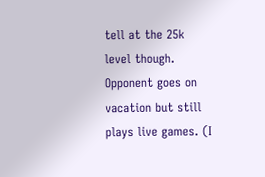tell at the 25k level though.
Opponent goes on vacation but still plays live games. (I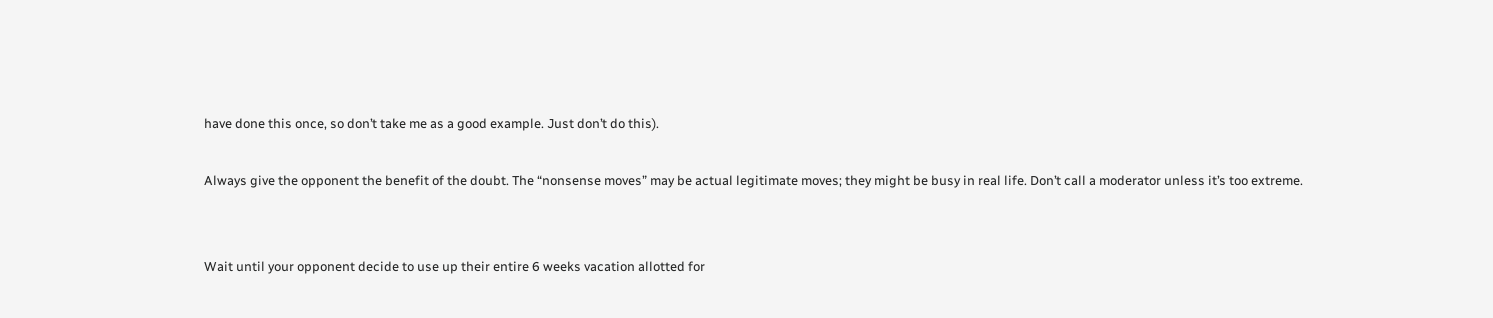have done this once, so don’t take me as a good example. Just don’t do this).

Always give the opponent the benefit of the doubt. The “nonsense moves” may be actual legitimate moves; they might be busy in real life. Don’t call a moderator unless it’s too extreme.


Wait until your opponent decide to use up their entire 6 weeks vacation allotted for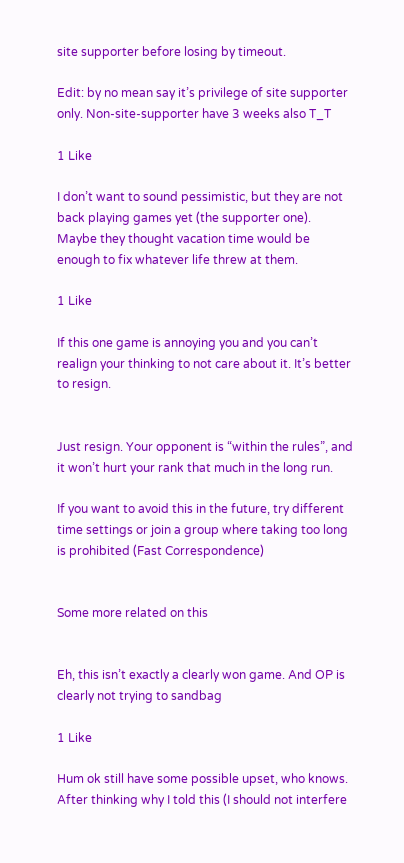site supporter before losing by timeout.

Edit: by no mean say it’s privilege of site supporter only. Non-site-supporter have 3 weeks also T_T

1 Like

I don’t want to sound pessimistic, but they are not back playing games yet (the supporter one). Maybe they thought vacation time would be enough to fix whatever life threw at them.

1 Like

If this one game is annoying you and you can’t realign your thinking to not care about it. It’s better to resign.


Just resign. Your opponent is “within the rules”, and it won’t hurt your rank that much in the long run.

If you want to avoid this in the future, try different time settings or join a group where taking too long is prohibited (Fast Correspondence)


Some more related on this


Eh, this isn’t exactly a clearly won game. And OP is clearly not trying to sandbag

1 Like

Hum ok still have some possible upset, who knows. After thinking why I told this (I should not interfere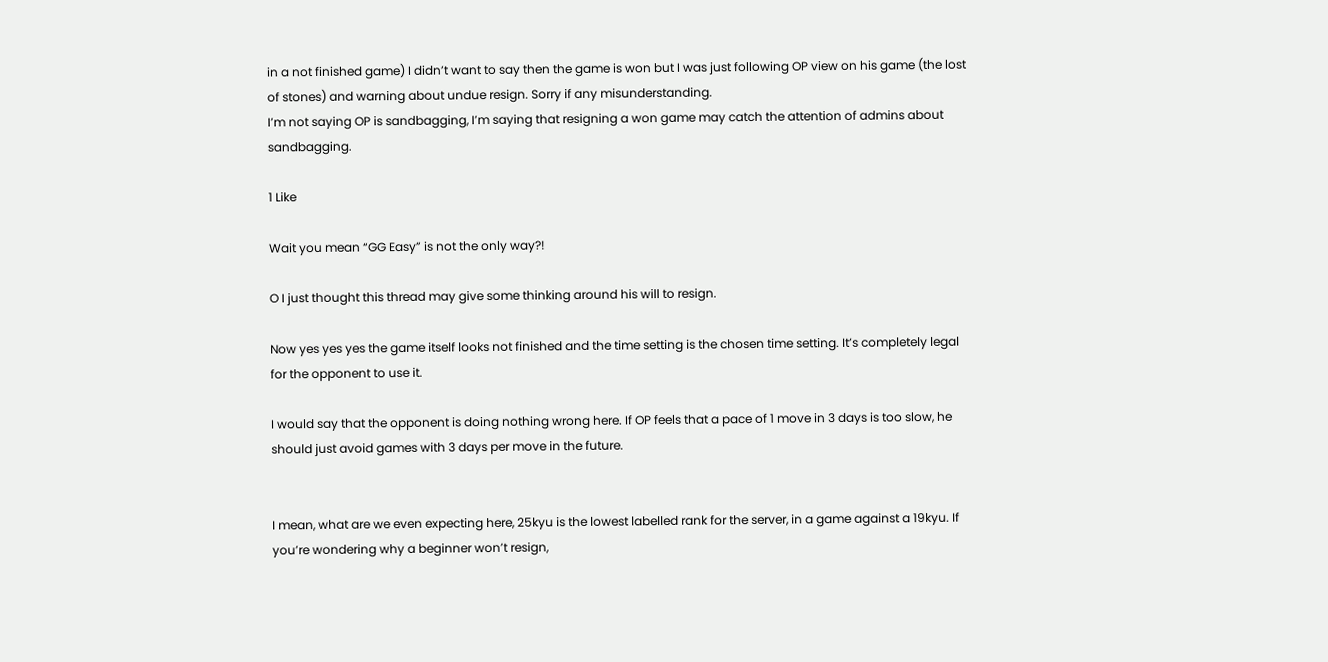in a not finished game) I didn’t want to say then the game is won but I was just following OP view on his game (the lost of stones) and warning about undue resign. Sorry if any misunderstanding.
I’m not saying OP is sandbagging, I’m saying that resigning a won game may catch the attention of admins about sandbagging.

1 Like

Wait you mean “GG Easy” is not the only way?!

O I just thought this thread may give some thinking around his will to resign.

Now yes yes yes the game itself looks not finished and the time setting is the chosen time setting. It’s completely legal for the opponent to use it.

I would say that the opponent is doing nothing wrong here. If OP feels that a pace of 1 move in 3 days is too slow, he should just avoid games with 3 days per move in the future.


I mean, what are we even expecting here, 25kyu is the lowest labelled rank for the server, in a game against a 19kyu. If you’re wondering why a beginner won’t resign,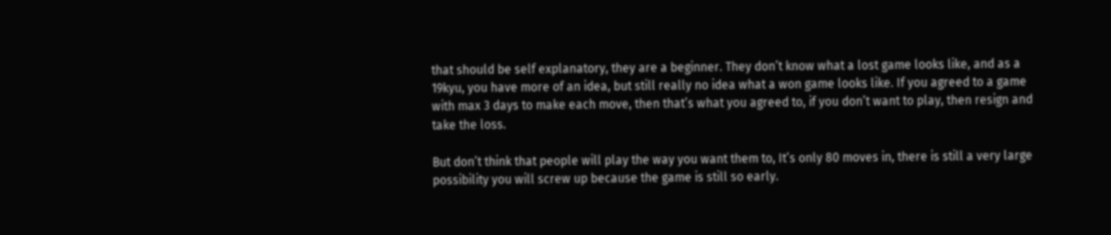that should be self explanatory, they are a beginner. They don’t know what a lost game looks like, and as a 19kyu, you have more of an idea, but still really no idea what a won game looks like. If you agreed to a game with max 3 days to make each move, then that’s what you agreed to, if you don’t want to play, then resign and take the loss.

But don’t think that people will play the way you want them to, It’s only 80 moves in, there is still a very large possibility you will screw up because the game is still so early.